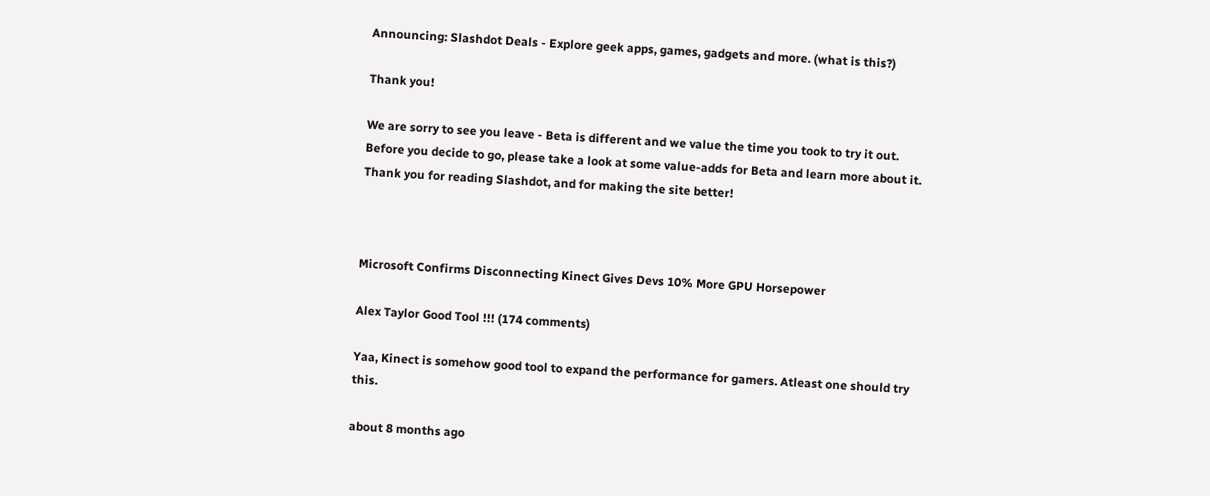Announcing: Slashdot Deals - Explore geek apps, games, gadgets and more. (what is this?)

Thank you!

We are sorry to see you leave - Beta is different and we value the time you took to try it out. Before you decide to go, please take a look at some value-adds for Beta and learn more about it. Thank you for reading Slashdot, and for making the site better!



Microsoft Confirms Disconnecting Kinect Gives Devs 10% More GPU Horsepower

Alex Taylor Good Tool !!! (174 comments)

Yaa, Kinect is somehow good tool to expand the performance for gamers. Atleast one should try this.

about 8 months ago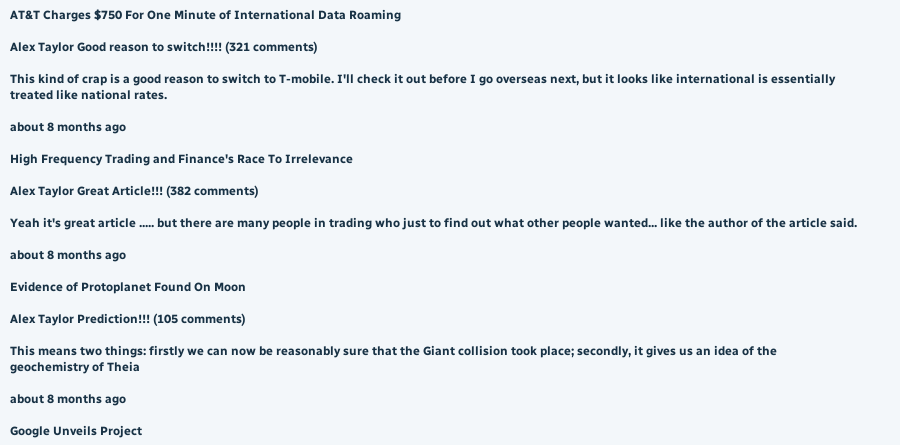AT&T Charges $750 For One Minute of International Data Roaming

Alex Taylor Good reason to switch!!!! (321 comments)

This kind of crap is a good reason to switch to T-mobile. I'll check it out before I go overseas next, but it looks like international is essentially treated like national rates.

about 8 months ago

High Frequency Trading and Finance's Race To Irrelevance

Alex Taylor Great Article!!! (382 comments)

Yeah it's great article ..... but there are many people in trading who just to find out what other people wanted... like the author of the article said.

about 8 months ago

Evidence of Protoplanet Found On Moon

Alex Taylor Prediction!!! (105 comments)

This means two things: firstly we can now be reasonably sure that the Giant collision took place; secondly, it gives us an idea of the geochemistry of Theia

about 8 months ago

Google Unveils Project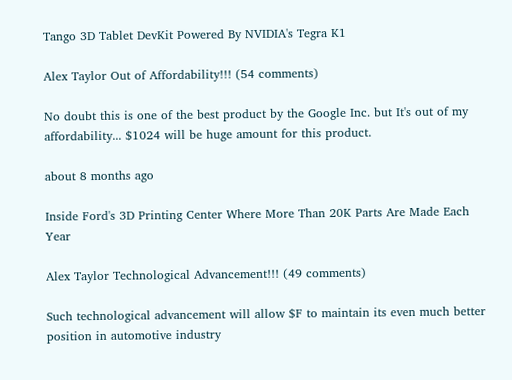Tango 3D Tablet DevKit Powered By NVIDIA's Tegra K1

Alex Taylor Out of Affordability!!! (54 comments)

No doubt this is one of the best product by the Google Inc. but It's out of my affordability... $1024 will be huge amount for this product.

about 8 months ago

Inside Ford's 3D Printing Center Where More Than 20K Parts Are Made Each Year

Alex Taylor Technological Advancement!!! (49 comments)

Such technological advancement will allow $F to maintain its even much better position in automotive industry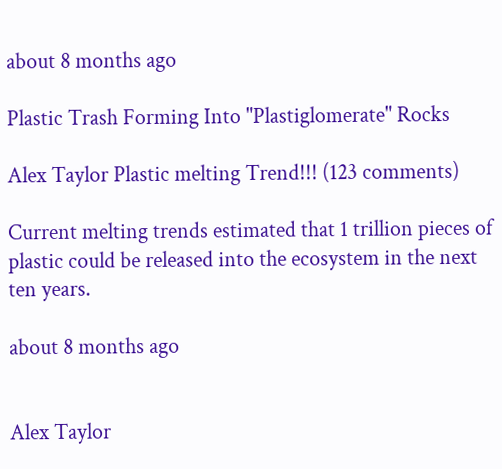about 8 months ago

Plastic Trash Forming Into "Plastiglomerate" Rocks

Alex Taylor Plastic melting Trend!!! (123 comments)

Current melting trends estimated that 1 trillion pieces of plastic could be released into the ecosystem in the next ten years.

about 8 months ago


Alex Taylor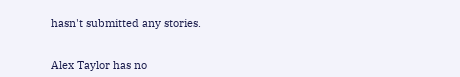hasn't submitted any stories.


Alex Taylor has no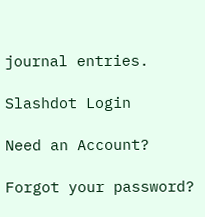journal entries.

Slashdot Login

Need an Account?

Forgot your password?